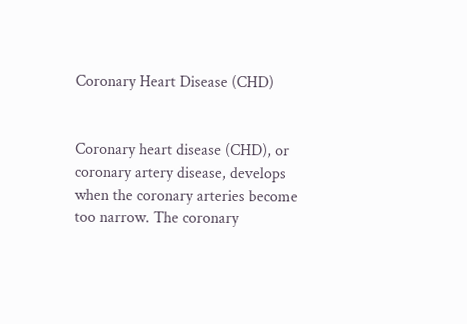Coronary Heart Disease (CHD)


Coronary heart disease (CHD), or coronary artery disease, develops when the coronary arteries become too narrow. The coronary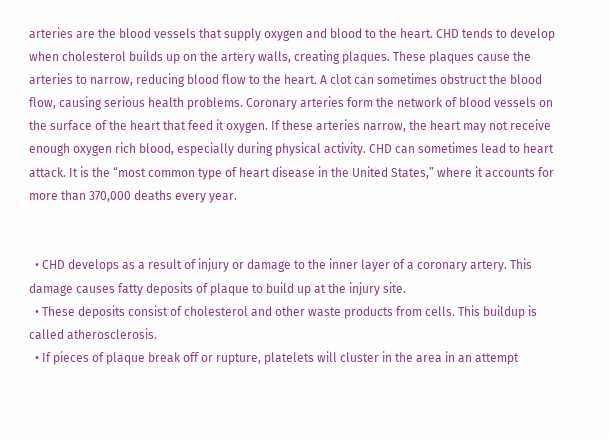arteries are the blood vessels that supply oxygen and blood to the heart. CHD tends to develop when cholesterol builds up on the artery walls, creating plaques. These plaques cause the arteries to narrow, reducing blood flow to the heart. A clot can sometimes obstruct the blood flow, causing serious health problems. Coronary arteries form the network of blood vessels on the surface of the heart that feed it oxygen. If these arteries narrow, the heart may not receive enough oxygen rich blood, especially during physical activity. CHD can sometimes lead to heart attack. It is the “most common type of heart disease in the United States,” where it accounts for more than 370,000 deaths every year.


  • CHD develops as a result of injury or damage to the inner layer of a coronary artery. This damage causes fatty deposits of plaque to build up at the injury site.
  • These deposits consist of cholesterol and other waste products from cells. This buildup is called atherosclerosis.
  • If pieces of plaque break off or rupture, platelets will cluster in the area in an attempt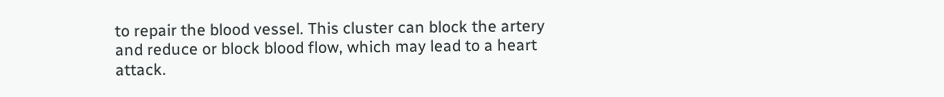to repair the blood vessel. This cluster can block the artery and reduce or block blood flow, which may lead to a heart attack.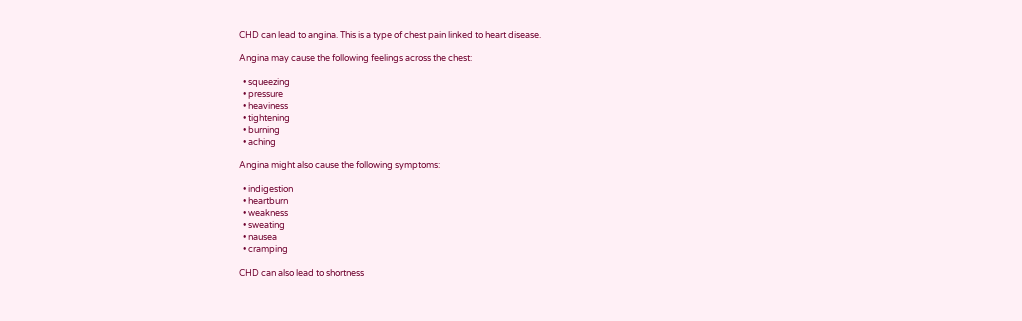CHD can lead to angina. This is a type of chest pain linked to heart disease.

Angina may cause the following feelings across the chest:

  • squeezing
  • pressure
  • heaviness
  • tightening
  • burning
  • aching

Angina might also cause the following symptoms:

  • indigestion
  • heartburn
  • weakness
  • sweating
  • nausea
  • cramping

CHD can also lead to shortness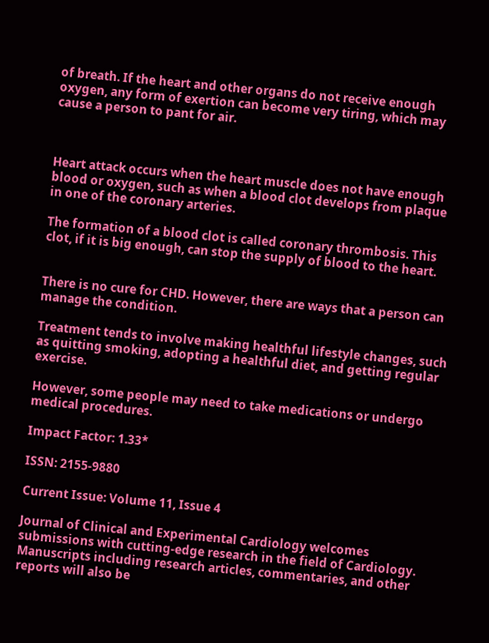of breath. If the heart and other organs do not receive enough oxygen, any form of exertion can become very tiring, which may cause a person to pant for air.



Heart attack occurs when the heart muscle does not have enough blood or oxygen, such as when a blood clot develops from plaque in one of the coronary arteries.

The formation of a blood clot is called coronary thrombosis. This clot, if it is big enough, can stop the supply of blood to the heart.


There is no cure for CHD. However, there are ways that a person can manage the condition.

Treatment tends to involve making healthful lifestyle changes, such as quitting smoking, adopting a healthful diet, and getting regular exercise.

However, some people may need to take medications or undergo medical procedures.

Impact Factor: 1.33*

ISSN: 2155-9880

Current Issue: Volume 11, Issue 4

Journal of Clinical and Experimental Cardiology welcomes submissions with cutting-edge research in the field of Cardiology. Manuscripts including research articles, commentaries, and other reports will also be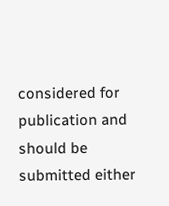considered for publication and should be submitted either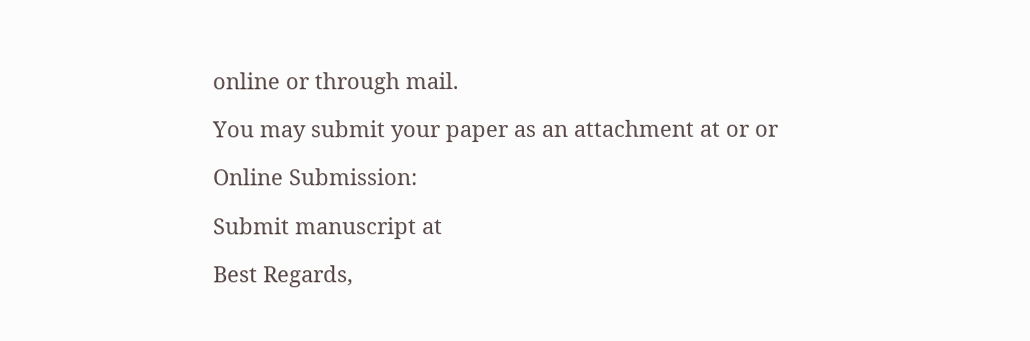online or through mail.

You may submit your paper as an attachment at or or

Online Submission:

Submit manuscript at

Best Regards,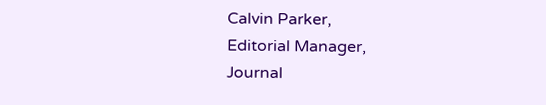Calvin Parker,
Editorial Manager,
Journal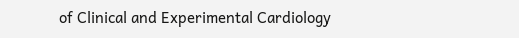of Clinical and Experimental Cardiology